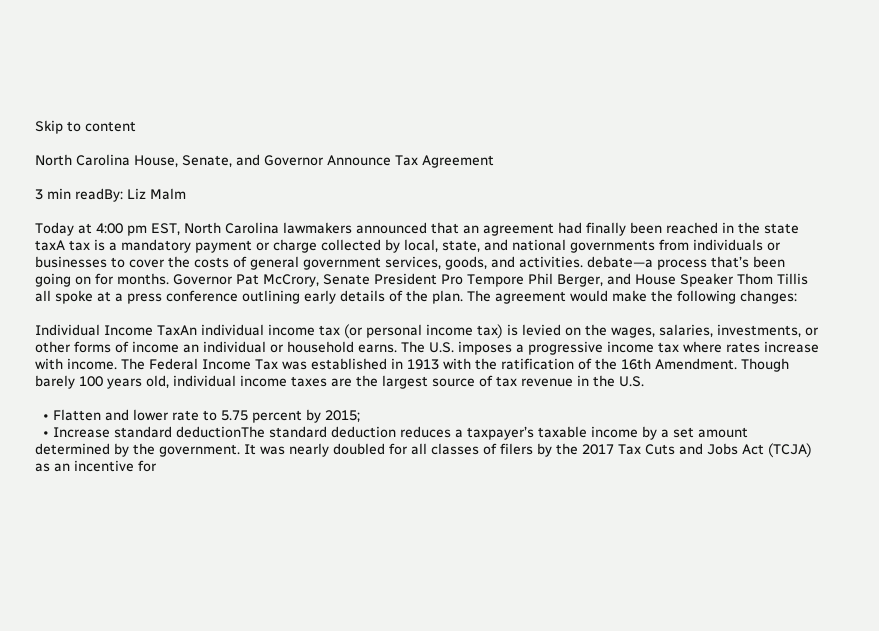Skip to content

North Carolina House, Senate, and Governor Announce Tax Agreement

3 min readBy: Liz Malm

Today at 4:00 pm EST, North Carolina lawmakers announced that an agreement had finally been reached in the state taxA tax is a mandatory payment or charge collected by local, state, and national governments from individuals or businesses to cover the costs of general government services, goods, and activities. debate—a process that’s been going on for months. Governor Pat McCrory, Senate President Pro Tempore Phil Berger, and House Speaker Thom Tillis all spoke at a press conference outlining early details of the plan. The agreement would make the following changes:

Individual Income TaxAn individual income tax (or personal income tax) is levied on the wages, salaries, investments, or other forms of income an individual or household earns. The U.S. imposes a progressive income tax where rates increase with income. The Federal Income Tax was established in 1913 with the ratification of the 16th Amendment. Though barely 100 years old, individual income taxes are the largest source of tax revenue in the U.S.

  • Flatten and lower rate to 5.75 percent by 2015;
  • Increase standard deductionThe standard deduction reduces a taxpayer’s taxable income by a set amount determined by the government. It was nearly doubled for all classes of filers by the 2017 Tax Cuts and Jobs Act (TCJA) as an incentive for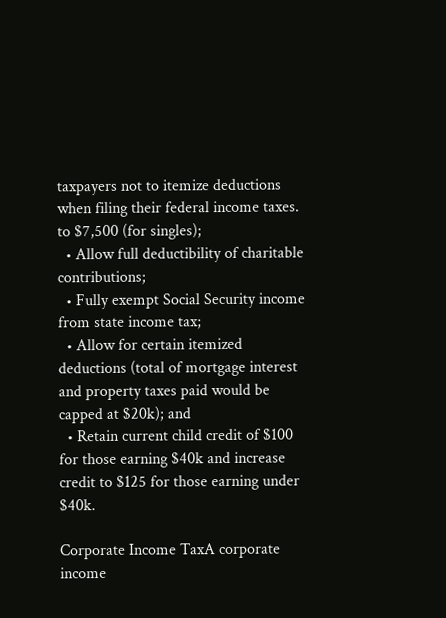taxpayers not to itemize deductions when filing their federal income taxes. to $7,500 (for singles);
  • Allow full deductibility of charitable contributions;
  • Fully exempt Social Security income from state income tax;
  • Allow for certain itemized deductions (total of mortgage interest and property taxes paid would be capped at $20k); and
  • Retain current child credit of $100 for those earning $40k and increase credit to $125 for those earning under $40k.

Corporate Income TaxA corporate income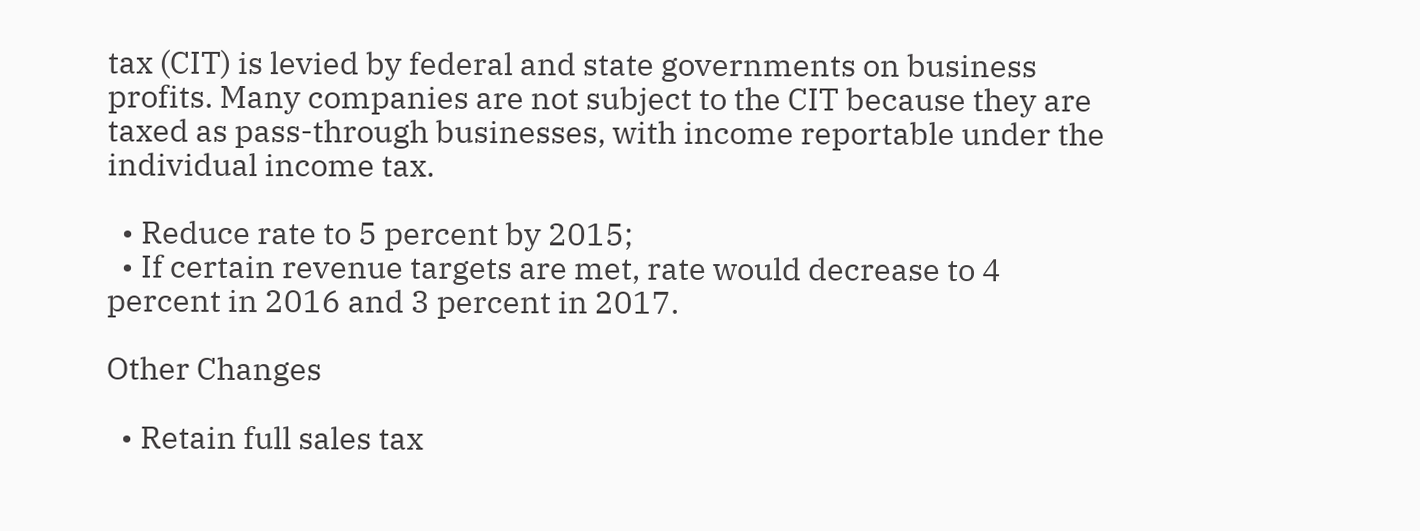tax (CIT) is levied by federal and state governments on business profits. Many companies are not subject to the CIT because they are taxed as pass-through businesses, with income reportable under the individual income tax.

  • Reduce rate to 5 percent by 2015;
  • If certain revenue targets are met, rate would decrease to 4 percent in 2016 and 3 percent in 2017.

Other Changes

  • Retain full sales tax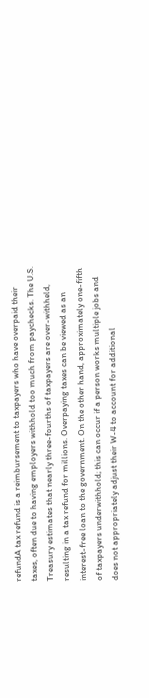refundA tax refund is a reimbursement to taxpayers who have overpaid their taxes, often due to having employers withhold too much from paychecks. The U.S. Treasury estimates that nearly three-fourths of taxpayers are over-withheld, resulting in a tax refund for millions. Overpaying taxes can be viewed as an interest-free loan to the government. On the other hand, approximately one-fifth of taxpayers underwithhold; this can occur if a person works multiple jobs and does not appropriately adjust their W-4 to account for additional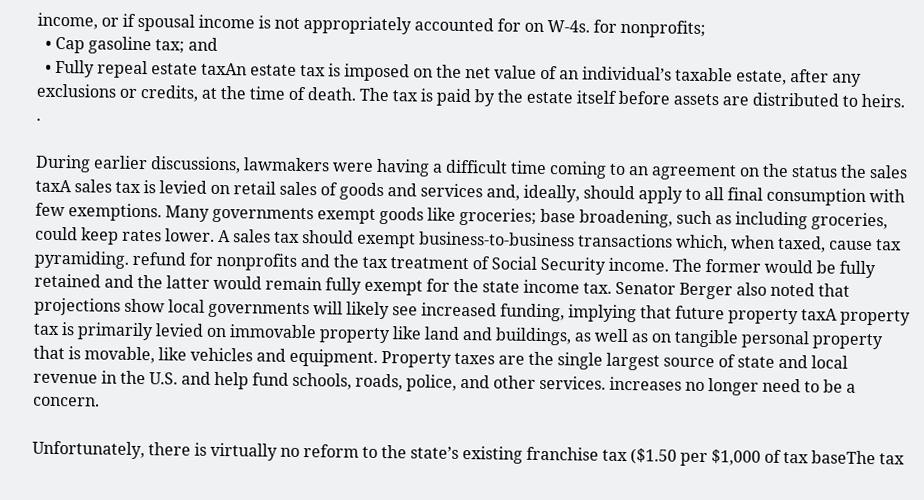income, or if spousal income is not appropriately accounted for on W-4s. for nonprofits;
  • Cap gasoline tax; and
  • Fully repeal estate taxAn estate tax is imposed on the net value of an individual’s taxable estate, after any exclusions or credits, at the time of death. The tax is paid by the estate itself before assets are distributed to heirs. .

During earlier discussions, lawmakers were having a difficult time coming to an agreement on the status the sales taxA sales tax is levied on retail sales of goods and services and, ideally, should apply to all final consumption with few exemptions. Many governments exempt goods like groceries; base broadening, such as including groceries, could keep rates lower. A sales tax should exempt business-to-business transactions which, when taxed, cause tax pyramiding. refund for nonprofits and the tax treatment of Social Security income. The former would be fully retained and the latter would remain fully exempt for the state income tax. Senator Berger also noted that projections show local governments will likely see increased funding, implying that future property taxA property tax is primarily levied on immovable property like land and buildings, as well as on tangible personal property that is movable, like vehicles and equipment. Property taxes are the single largest source of state and local revenue in the U.S. and help fund schools, roads, police, and other services. increases no longer need to be a concern.

Unfortunately, there is virtually no reform to the state’s existing franchise tax ($1.50 per $1,000 of tax baseThe tax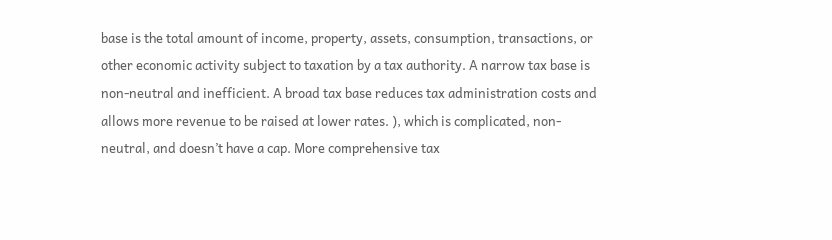base is the total amount of income, property, assets, consumption, transactions, or other economic activity subject to taxation by a tax authority. A narrow tax base is non-neutral and inefficient. A broad tax base reduces tax administration costs and allows more revenue to be raised at lower rates. ), which is complicated, non-neutral, and doesn’t have a cap. More comprehensive tax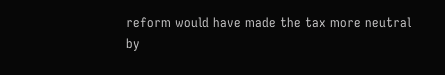reform would have made the tax more neutral by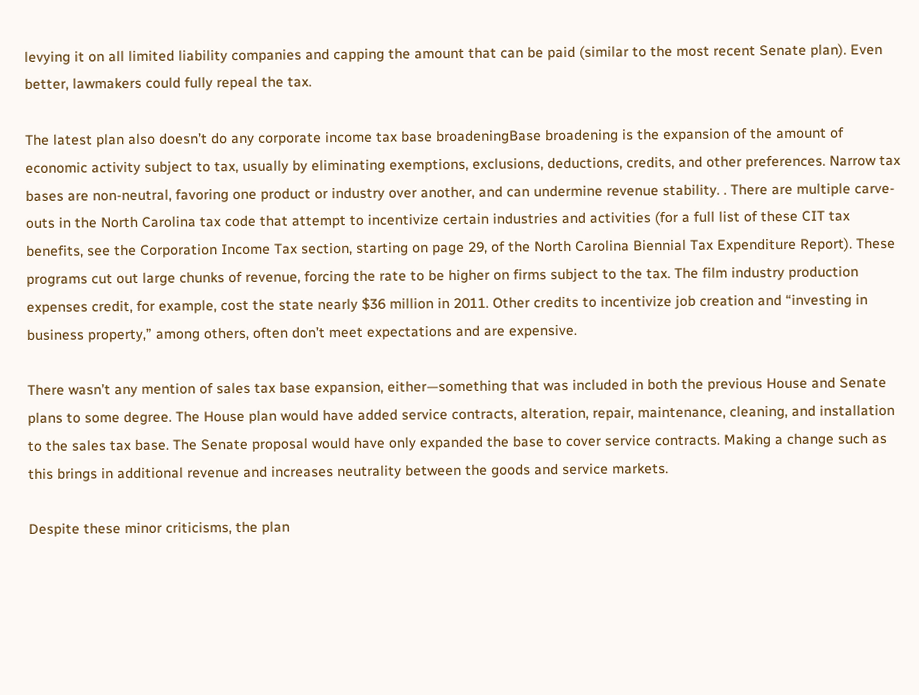levying it on all limited liability companies and capping the amount that can be paid (similar to the most recent Senate plan). Even better, lawmakers could fully repeal the tax.

The latest plan also doesn’t do any corporate income tax base broadeningBase broadening is the expansion of the amount of economic activity subject to tax, usually by eliminating exemptions, exclusions, deductions, credits, and other preferences. Narrow tax bases are non-neutral, favoring one product or industry over another, and can undermine revenue stability. . There are multiple carve-outs in the North Carolina tax code that attempt to incentivize certain industries and activities (for a full list of these CIT tax benefits, see the Corporation Income Tax section, starting on page 29, of the North Carolina Biennial Tax Expenditure Report). These programs cut out large chunks of revenue, forcing the rate to be higher on firms subject to the tax. The film industry production expenses credit, for example, cost the state nearly $36 million in 2011. Other credits to incentivize job creation and “investing in business property,” among others, often don’t meet expectations and are expensive.

There wasn’t any mention of sales tax base expansion, either—something that was included in both the previous House and Senate plans to some degree. The House plan would have added service contracts, alteration, repair, maintenance, cleaning, and installation to the sales tax base. The Senate proposal would have only expanded the base to cover service contracts. Making a change such as this brings in additional revenue and increases neutrality between the goods and service markets.

Despite these minor criticisms, the plan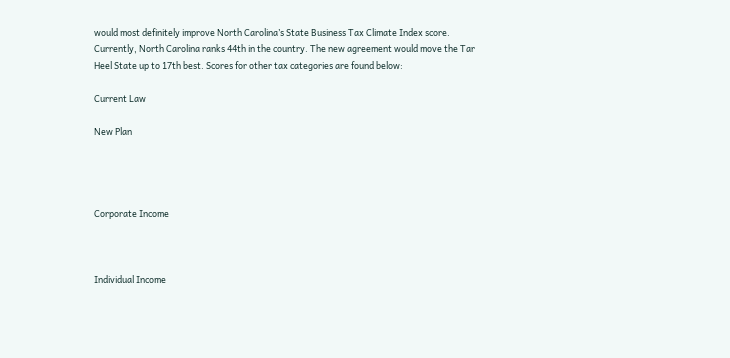would most definitely improve North Carolina’s State Business Tax Climate Index score. Currently, North Carolina ranks 44th in the country. The new agreement would move the Tar Heel State up to 17th best. Scores for other tax categories are found below:

Current Law

New Plan




Corporate Income



Individual Income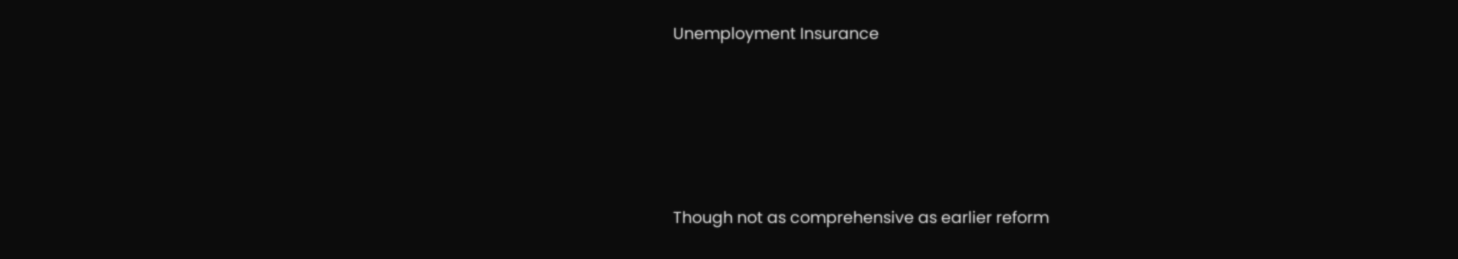Unemployment Insurance






Though not as comprehensive as earlier reform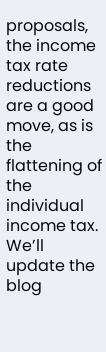proposals, the income tax rate reductions are a good move, as is the flattening of the individual income tax. We’ll update the blog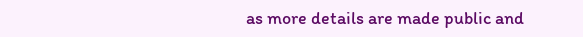as more details are made public and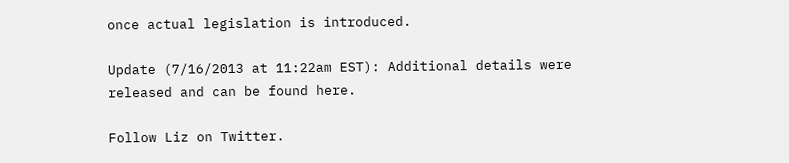once actual legislation is introduced.

Update (7/16/2013 at 11:22am EST): Additional details were released and can be found here.

Follow Liz on Twitter.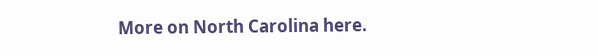More on North Carolina here.